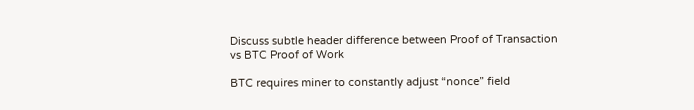Discuss subtle header difference between Proof of Transaction vs BTC Proof of Work

BTC requires miner to constantly adjust “nonce” field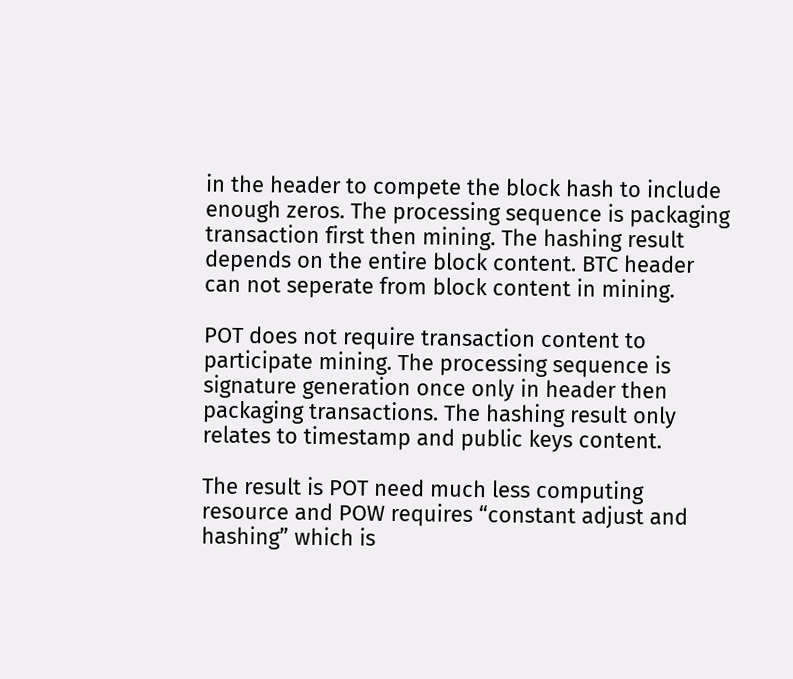in the header to compete the block hash to include enough zeros. The processing sequence is packaging transaction first then mining. The hashing result depends on the entire block content. BTC header can not seperate from block content in mining.

POT does not require transaction content to participate mining. The processing sequence is signature generation once only in header then packaging transactions. The hashing result only relates to timestamp and public keys content.

The result is POT need much less computing resource and POW requires “constant adjust and hashing” which is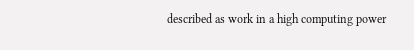described as work in a high computing power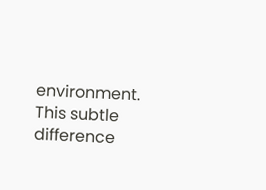environment. This subtle difference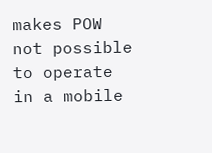makes POW not possible to operate in a mobile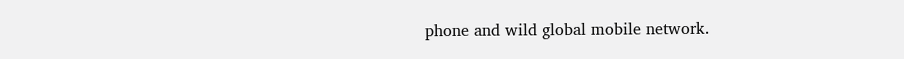phone and wild global mobile network.